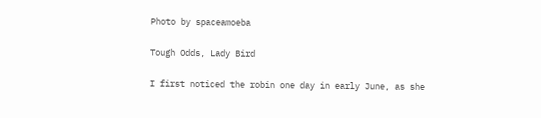Photo by spaceamoeba

Tough Odds, Lady Bird

I first noticed the robin one day in early June, as she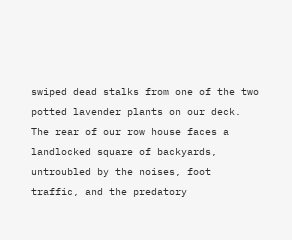swiped dead stalks from one of the two potted lavender plants on our deck. The rear of our row house faces a landlocked square of backyards, untroubled by the noises, foot traffic, and the predatory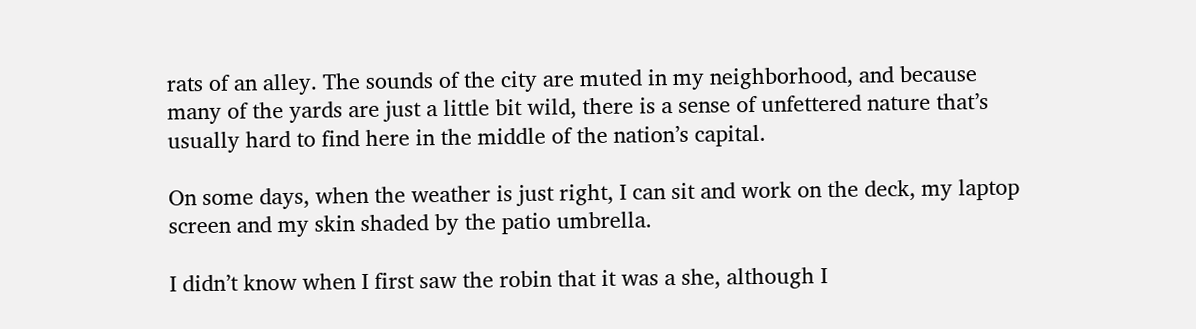rats of an alley. The sounds of the city are muted in my neighborhood, and because many of the yards are just a little bit wild, there is a sense of unfettered nature that’s usually hard to find here in the middle of the nation’s capital.

On some days, when the weather is just right, I can sit and work on the deck, my laptop screen and my skin shaded by the patio umbrella.

I didn’t know when I first saw the robin that it was a she, although I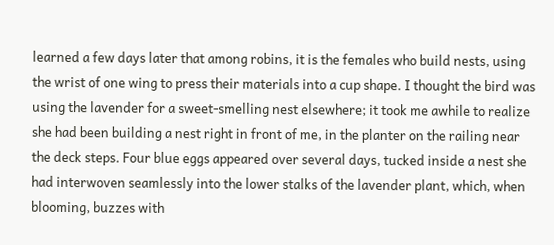learned a few days later that among robins, it is the females who build nests, using the wrist of one wing to press their materials into a cup shape. I thought the bird was using the lavender for a sweet-smelling nest elsewhere; it took me awhile to realize she had been building a nest right in front of me, in the planter on the railing near the deck steps. Four blue eggs appeared over several days, tucked inside a nest she had interwoven seamlessly into the lower stalks of the lavender plant, which, when blooming, buzzes with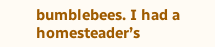bumblebees. I had a homesteader’s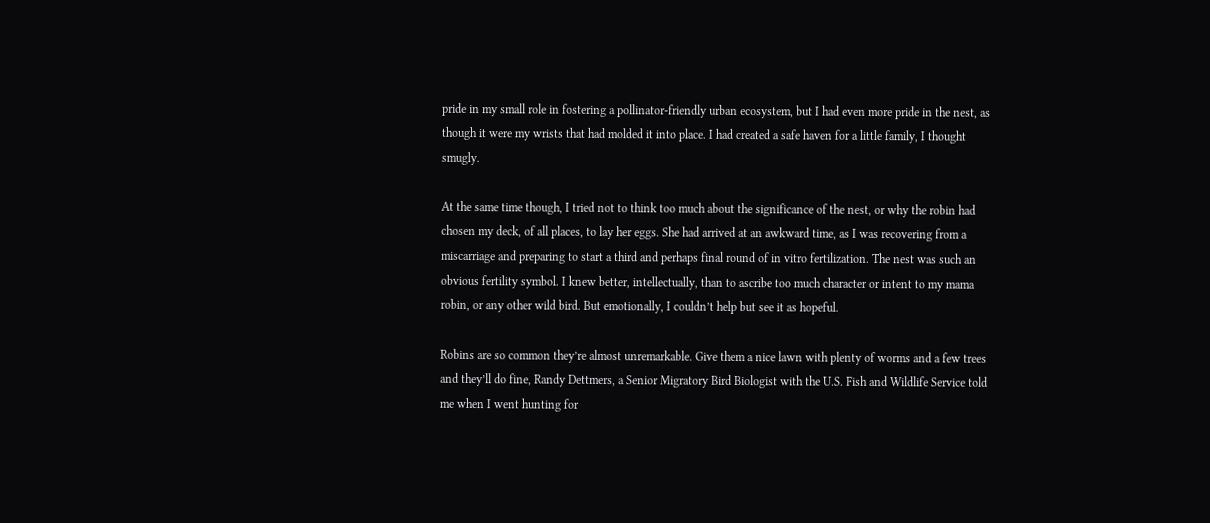pride in my small role in fostering a pollinator-friendly urban ecosystem, but I had even more pride in the nest, as though it were my wrists that had molded it into place. I had created a safe haven for a little family, I thought smugly.

At the same time though, I tried not to think too much about the significance of the nest, or why the robin had chosen my deck, of all places, to lay her eggs. She had arrived at an awkward time, as I was recovering from a miscarriage and preparing to start a third and perhaps final round of in vitro fertilization. The nest was such an obvious fertility symbol. I knew better, intellectually, than to ascribe too much character or intent to my mama robin, or any other wild bird. But emotionally, I couldn’t help but see it as hopeful.

Robins are so common they’re almost unremarkable. Give them a nice lawn with plenty of worms and a few trees and they’ll do fine, Randy Dettmers, a Senior Migratory Bird Biologist with the U.S. Fish and Wildlife Service told me when I went hunting for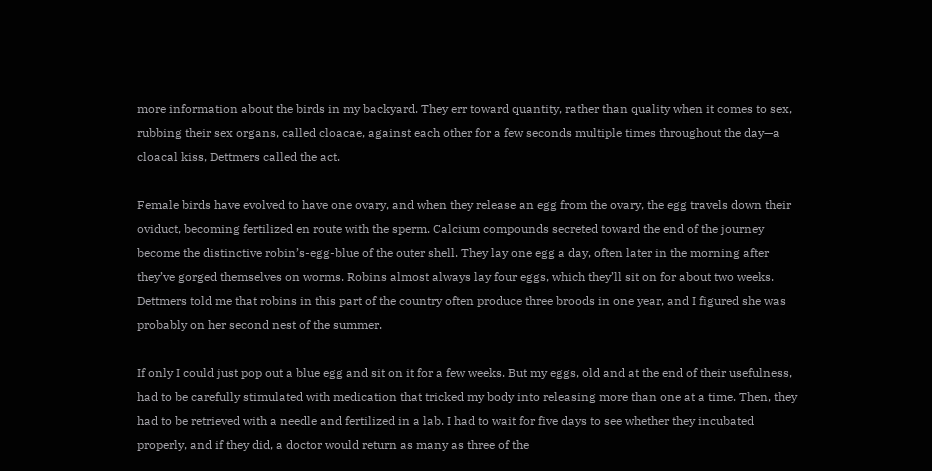more information about the birds in my backyard. They err toward quantity, rather than quality when it comes to sex, rubbing their sex organs, called cloacae, against each other for a few seconds multiple times throughout the day—a cloacal kiss, Dettmers called the act.

Female birds have evolved to have one ovary, and when they release an egg from the ovary, the egg travels down their oviduct, becoming fertilized en route with the sperm. Calcium compounds secreted toward the end of the journey become the distinctive robin’s-egg-blue of the outer shell. They lay one egg a day, often later in the morning after they’ve gorged themselves on worms. Robins almost always lay four eggs, which they’ll sit on for about two weeks. Dettmers told me that robins in this part of the country often produce three broods in one year, and I figured she was probably on her second nest of the summer.

If only I could just pop out a blue egg and sit on it for a few weeks. But my eggs, old and at the end of their usefulness, had to be carefully stimulated with medication that tricked my body into releasing more than one at a time. Then, they had to be retrieved with a needle and fertilized in a lab. I had to wait for five days to see whether they incubated properly, and if they did, a doctor would return as many as three of the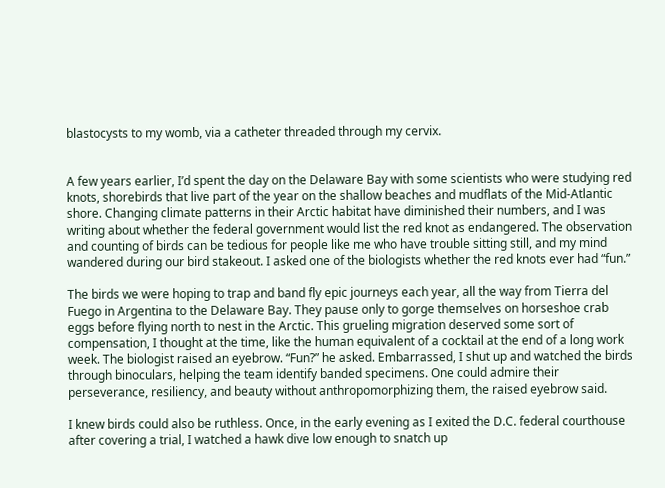blastocysts to my womb, via a catheter threaded through my cervix.


A few years earlier, I’d spent the day on the Delaware Bay with some scientists who were studying red knots, shorebirds that live part of the year on the shallow beaches and mudflats of the Mid-Atlantic shore. Changing climate patterns in their Arctic habitat have diminished their numbers, and I was writing about whether the federal government would list the red knot as endangered. The observation and counting of birds can be tedious for people like me who have trouble sitting still, and my mind wandered during our bird stakeout. I asked one of the biologists whether the red knots ever had “fun.”

The birds we were hoping to trap and band fly epic journeys each year, all the way from Tierra del Fuego in Argentina to the Delaware Bay. They pause only to gorge themselves on horseshoe crab eggs before flying north to nest in the Arctic. This grueling migration deserved some sort of compensation, I thought at the time, like the human equivalent of a cocktail at the end of a long work week. The biologist raised an eyebrow. “Fun?” he asked. Embarrassed, I shut up and watched the birds through binoculars, helping the team identify banded specimens. One could admire their perseverance, resiliency, and beauty without anthropomorphizing them, the raised eyebrow said.

I knew birds could also be ruthless. Once, in the early evening as I exited the D.C. federal courthouse after covering a trial, I watched a hawk dive low enough to snatch up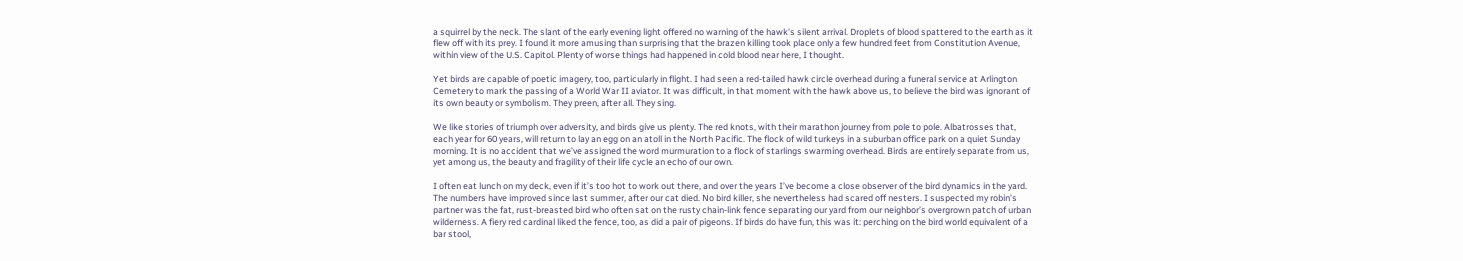a squirrel by the neck. The slant of the early evening light offered no warning of the hawk’s silent arrival. Droplets of blood spattered to the earth as it flew off with its prey. I found it more amusing than surprising that the brazen killing took place only a few hundred feet from Constitution Avenue, within view of the U.S. Capitol. Plenty of worse things had happened in cold blood near here, I thought.

Yet birds are capable of poetic imagery, too, particularly in flight. I had seen a red-tailed hawk circle overhead during a funeral service at Arlington Cemetery to mark the passing of a World War II aviator. It was difficult, in that moment with the hawk above us, to believe the bird was ignorant of its own beauty or symbolism. They preen, after all. They sing.

We like stories of triumph over adversity, and birds give us plenty. The red knots, with their marathon journey from pole to pole. Albatrosses that, each year for 60 years, will return to lay an egg on an atoll in the North Pacific. The flock of wild turkeys in a suburban office park on a quiet Sunday morning. It is no accident that we’ve assigned the word murmuration to a flock of starlings swarming overhead. Birds are entirely separate from us, yet among us, the beauty and fragility of their life cycle an echo of our own.

I often eat lunch on my deck, even if it’s too hot to work out there, and over the years I’ve become a close observer of the bird dynamics in the yard. The numbers have improved since last summer, after our cat died. No bird killer, she nevertheless had scared off nesters. I suspected my robin’s partner was the fat, rust-breasted bird who often sat on the rusty chain-link fence separating our yard from our neighbor’s overgrown patch of urban wilderness. A fiery red cardinal liked the fence, too, as did a pair of pigeons. If birds do have fun, this was it: perching on the bird world equivalent of a bar stool,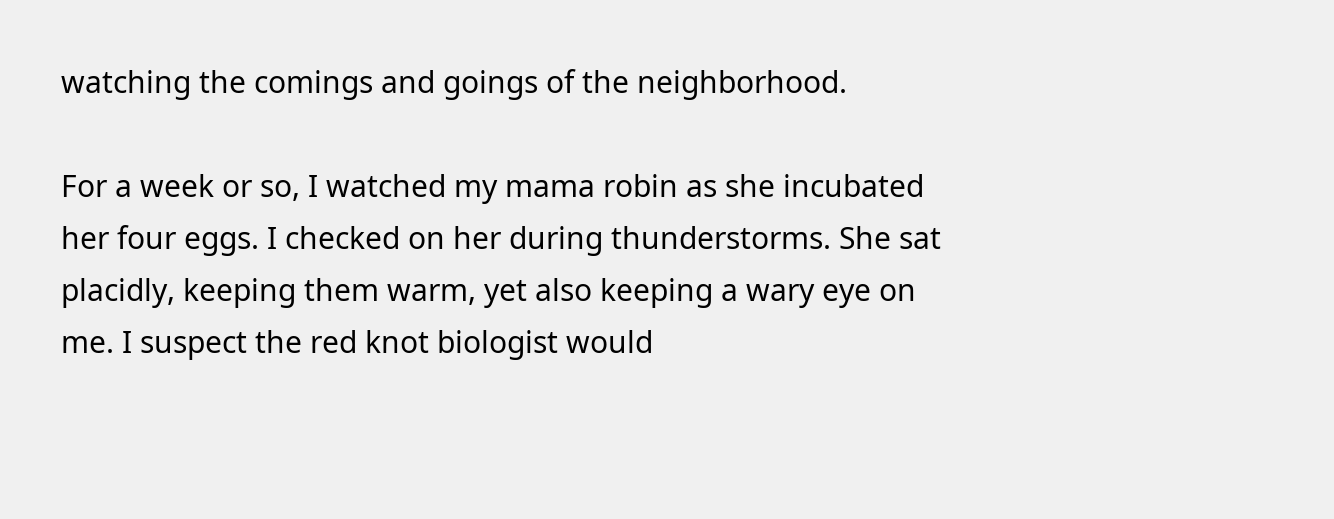watching the comings and goings of the neighborhood.

For a week or so, I watched my mama robin as she incubated her four eggs. I checked on her during thunderstorms. She sat placidly, keeping them warm, yet also keeping a wary eye on me. I suspect the red knot biologist would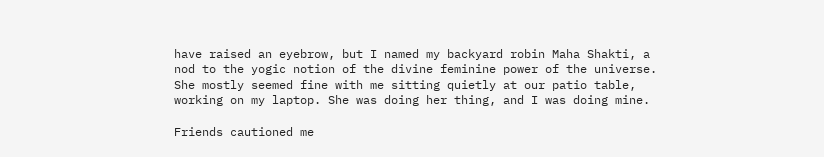have raised an eyebrow, but I named my backyard robin Maha Shakti, a nod to the yogic notion of the divine feminine power of the universe. She mostly seemed fine with me sitting quietly at our patio table, working on my laptop. She was doing her thing, and I was doing mine.

Friends cautioned me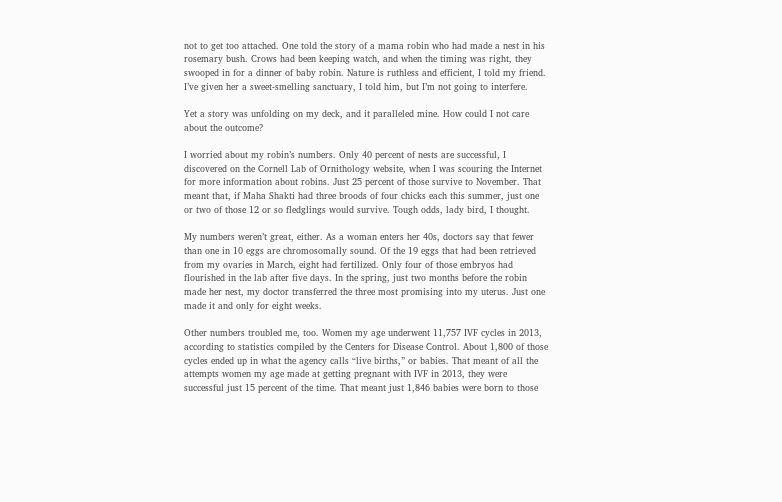not to get too attached. One told the story of a mama robin who had made a nest in his rosemary bush. Crows had been keeping watch, and when the timing was right, they swooped in for a dinner of baby robin. Nature is ruthless and efficient, I told my friend. I’ve given her a sweet-smelling sanctuary, I told him, but I’m not going to interfere.

Yet a story was unfolding on my deck, and it paralleled mine. How could I not care about the outcome?

I worried about my robin’s numbers. Only 40 percent of nests are successful, I discovered on the Cornell Lab of Ornithology website, when I was scouring the Internet for more information about robins. Just 25 percent of those survive to November. That meant that, if Maha Shakti had three broods of four chicks each this summer, just one or two of those 12 or so fledglings would survive. Tough odds, lady bird, I thought.

My numbers weren’t great, either. As a woman enters her 40s, doctors say that fewer than one in 10 eggs are chromosomally sound. Of the 19 eggs that had been retrieved from my ovaries in March, eight had fertilized. Only four of those embryos had flourished in the lab after five days. In the spring, just two months before the robin made her nest, my doctor transferred the three most promising into my uterus. Just one made it and only for eight weeks.

Other numbers troubled me, too. Women my age underwent 11,757 IVF cycles in 2013, according to statistics compiled by the Centers for Disease Control. About 1,800 of those cycles ended up in what the agency calls “live births,” or babies. That meant of all the attempts women my age made at getting pregnant with IVF in 2013, they were successful just 15 percent of the time. That meant just 1,846 babies were born to those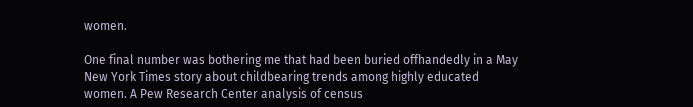women.

One final number was bothering me that had been buried offhandedly in a May New York Times story about childbearing trends among highly educated women. A Pew Research Center analysis of census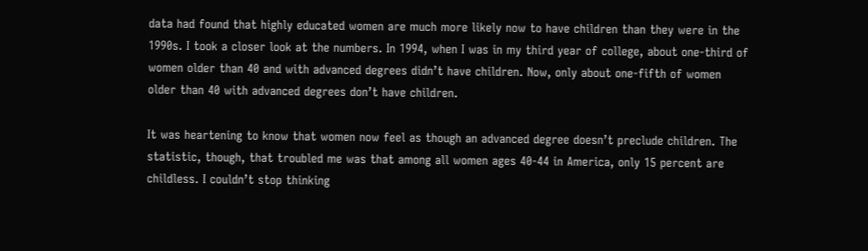data had found that highly educated women are much more likely now to have children than they were in the 1990s. I took a closer look at the numbers. In 1994, when I was in my third year of college, about one-third of women older than 40 and with advanced degrees didn’t have children. Now, only about one-fifth of women older than 40 with advanced degrees don’t have children.

It was heartening to know that women now feel as though an advanced degree doesn’t preclude children. The statistic, though, that troubled me was that among all women ages 40-44 in America, only 15 percent are childless. I couldn’t stop thinking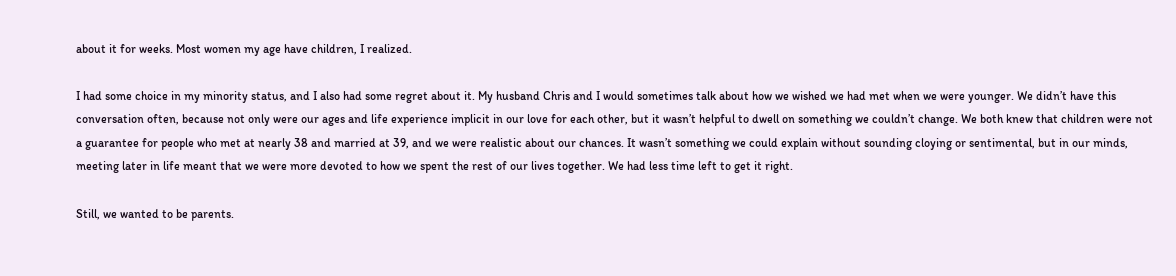about it for weeks. Most women my age have children, I realized.

I had some choice in my minority status, and I also had some regret about it. My husband Chris and I would sometimes talk about how we wished we had met when we were younger. We didn’t have this conversation often, because not only were our ages and life experience implicit in our love for each other, but it wasn’t helpful to dwell on something we couldn’t change. We both knew that children were not a guarantee for people who met at nearly 38 and married at 39, and we were realistic about our chances. It wasn’t something we could explain without sounding cloying or sentimental, but in our minds, meeting later in life meant that we were more devoted to how we spent the rest of our lives together. We had less time left to get it right.

Still, we wanted to be parents.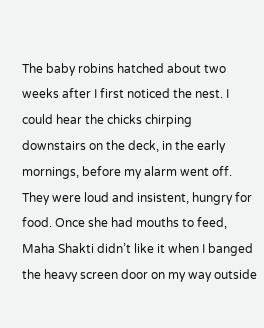The baby robins hatched about two weeks after I first noticed the nest. I could hear the chicks chirping downstairs on the deck, in the early mornings, before my alarm went off. They were loud and insistent, hungry for food. Once she had mouths to feed, Maha Shakti didn’t like it when I banged the heavy screen door on my way outside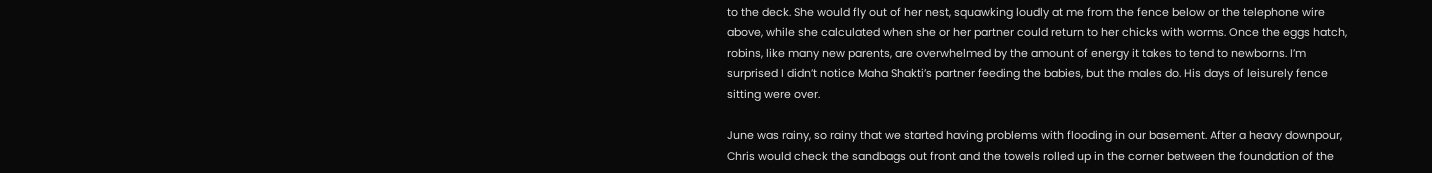to the deck. She would fly out of her nest, squawking loudly at me from the fence below or the telephone wire above, while she calculated when she or her partner could return to her chicks with worms. Once the eggs hatch, robins, like many new parents, are overwhelmed by the amount of energy it takes to tend to newborns. I’m surprised I didn’t notice Maha Shakti’s partner feeding the babies, but the males do. His days of leisurely fence sitting were over.

June was rainy, so rainy that we started having problems with flooding in our basement. After a heavy downpour, Chris would check the sandbags out front and the towels rolled up in the corner between the foundation of the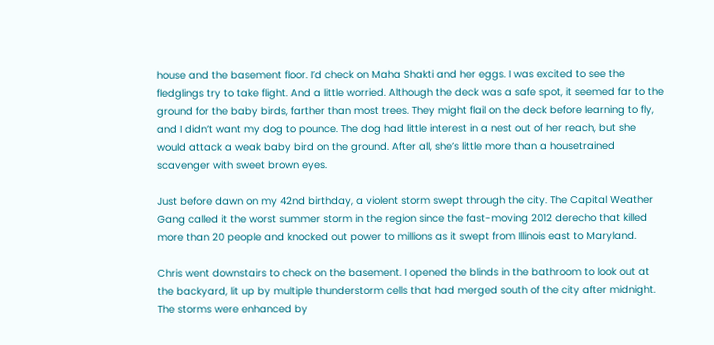house and the basement floor. I’d check on Maha Shakti and her eggs. I was excited to see the fledglings try to take flight. And a little worried. Although the deck was a safe spot, it seemed far to the ground for the baby birds, farther than most trees. They might flail on the deck before learning to fly, and I didn’t want my dog to pounce. The dog had little interest in a nest out of her reach, but she would attack a weak baby bird on the ground. After all, she’s little more than a housetrained scavenger with sweet brown eyes.

Just before dawn on my 42nd birthday, a violent storm swept through the city. The Capital Weather Gang called it the worst summer storm in the region since the fast-moving 2012 derecho that killed more than 20 people and knocked out power to millions as it swept from Illinois east to Maryland.

Chris went downstairs to check on the basement. I opened the blinds in the bathroom to look out at the backyard, lit up by multiple thunderstorm cells that had merged south of the city after midnight. The storms were enhanced by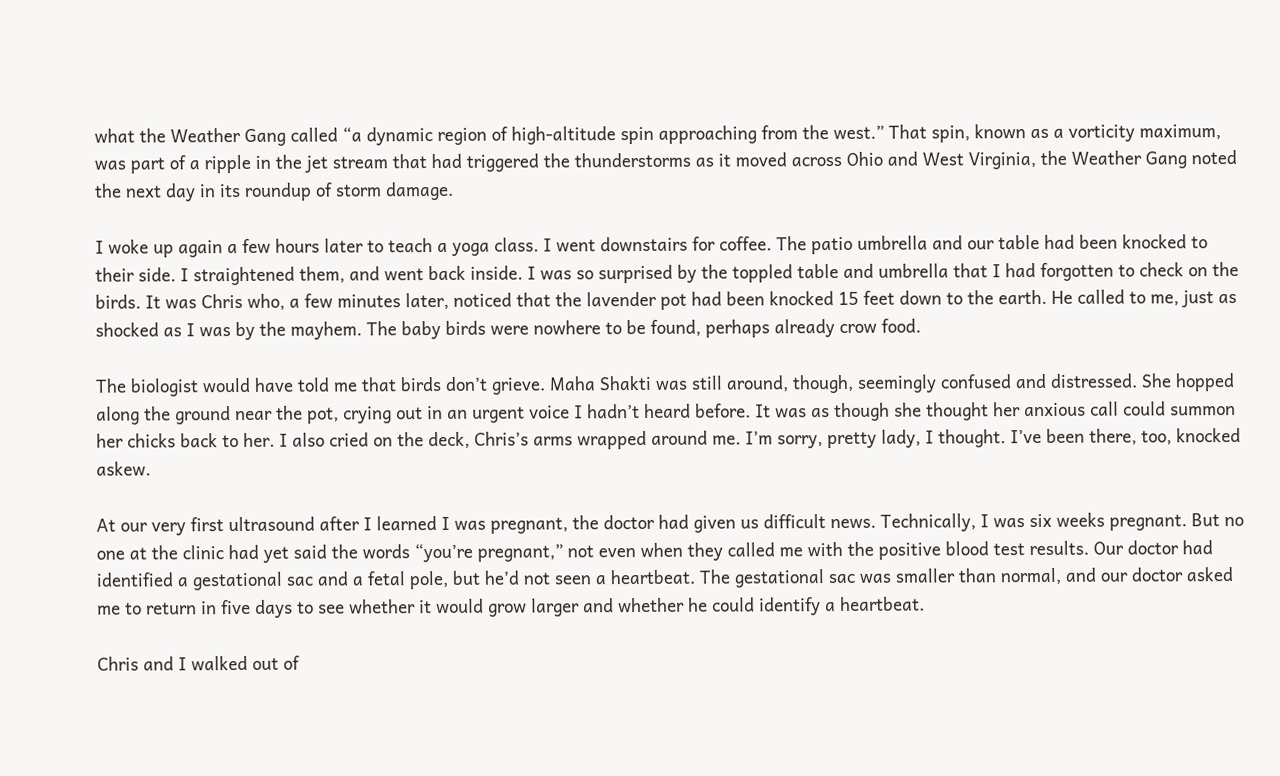what the Weather Gang called “a dynamic region of high-altitude spin approaching from the west.” That spin, known as a vorticity maximum, was part of a ripple in the jet stream that had triggered the thunderstorms as it moved across Ohio and West Virginia, the Weather Gang noted the next day in its roundup of storm damage.

I woke up again a few hours later to teach a yoga class. I went downstairs for coffee. The patio umbrella and our table had been knocked to their side. I straightened them, and went back inside. I was so surprised by the toppled table and umbrella that I had forgotten to check on the birds. It was Chris who, a few minutes later, noticed that the lavender pot had been knocked 15 feet down to the earth. He called to me, just as shocked as I was by the mayhem. The baby birds were nowhere to be found, perhaps already crow food.

The biologist would have told me that birds don’t grieve. Maha Shakti was still around, though, seemingly confused and distressed. She hopped along the ground near the pot, crying out in an urgent voice I hadn’t heard before. It was as though she thought her anxious call could summon her chicks back to her. I also cried on the deck, Chris’s arms wrapped around me. I’m sorry, pretty lady, I thought. I’ve been there, too, knocked askew.

At our very first ultrasound after I learned I was pregnant, the doctor had given us difficult news. Technically, I was six weeks pregnant. But no one at the clinic had yet said the words “you’re pregnant,” not even when they called me with the positive blood test results. Our doctor had identified a gestational sac and a fetal pole, but he’d not seen a heartbeat. The gestational sac was smaller than normal, and our doctor asked me to return in five days to see whether it would grow larger and whether he could identify a heartbeat.

Chris and I walked out of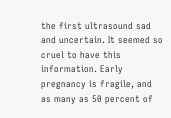the first ultrasound sad and uncertain. It seemed so cruel to have this information. Early pregnancy is fragile, and as many as 50 percent of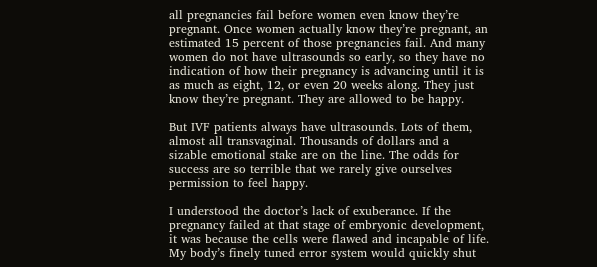all pregnancies fail before women even know they’re pregnant. Once women actually know they’re pregnant, an estimated 15 percent of those pregnancies fail. And many women do not have ultrasounds so early, so they have no indication of how their pregnancy is advancing until it is as much as eight, 12, or even 20 weeks along. They just know they’re pregnant. They are allowed to be happy.

But IVF patients always have ultrasounds. Lots of them, almost all transvaginal. Thousands of dollars and a sizable emotional stake are on the line. The odds for success are so terrible that we rarely give ourselves permission to feel happy.

I understood the doctor’s lack of exuberance. If the pregnancy failed at that stage of embryonic development, it was because the cells were flawed and incapable of life. My body’s finely tuned error system would quickly shut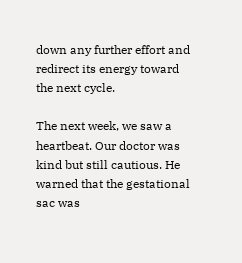down any further effort and redirect its energy toward the next cycle.

The next week, we saw a heartbeat. Our doctor was kind but still cautious. He warned that the gestational sac was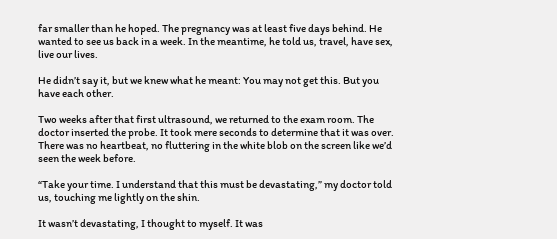far smaller than he hoped. The pregnancy was at least five days behind. He wanted to see us back in a week. In the meantime, he told us, travel, have sex, live our lives.

He didn’t say it, but we knew what he meant: You may not get this. But you have each other.

Two weeks after that first ultrasound, we returned to the exam room. The doctor inserted the probe. It took mere seconds to determine that it was over. There was no heartbeat, no fluttering in the white blob on the screen like we’d seen the week before.

“Take your time. I understand that this must be devastating,” my doctor told us, touching me lightly on the shin.

It wasn’t devastating, I thought to myself. It was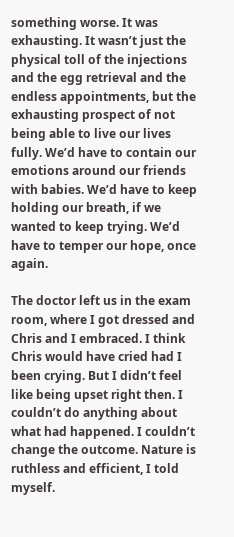something worse. It was exhausting. It wasn’t just the physical toll of the injections and the egg retrieval and the endless appointments, but the exhausting prospect of not being able to live our lives fully. We’d have to contain our emotions around our friends with babies. We’d have to keep holding our breath, if we wanted to keep trying. We’d have to temper our hope, once again.

The doctor left us in the exam room, where I got dressed and Chris and I embraced. I think Chris would have cried had I been crying. But I didn’t feel like being upset right then. I couldn’t do anything about what had happened. I couldn’t change the outcome. Nature is ruthless and efficient, I told myself.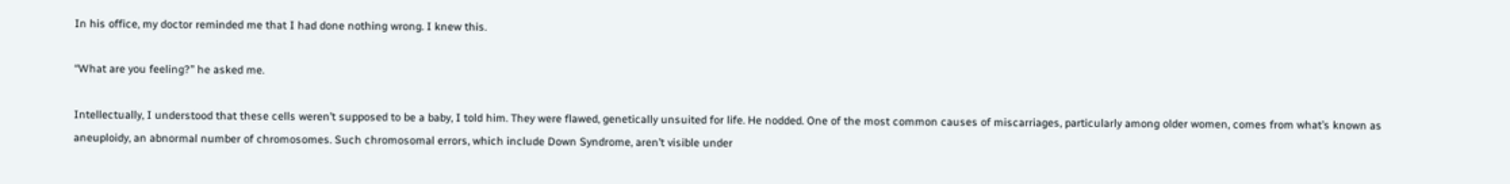In his office, my doctor reminded me that I had done nothing wrong. I knew this.

“What are you feeling?” he asked me.

Intellectually, I understood that these cells weren’t supposed to be a baby, I told him. They were flawed, genetically unsuited for life. He nodded. One of the most common causes of miscarriages, particularly among older women, comes from what’s known as aneuploidy, an abnormal number of chromosomes. Such chromosomal errors, which include Down Syndrome, aren’t visible under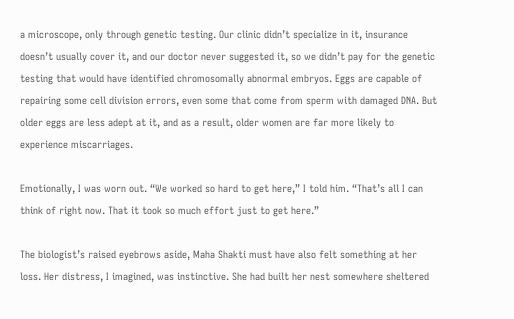a microscope, only through genetic testing. Our clinic didn’t specialize in it, insurance doesn’t usually cover it, and our doctor never suggested it, so we didn’t pay for the genetic testing that would have identified chromosomally abnormal embryos. Eggs are capable of repairing some cell division errors, even some that come from sperm with damaged DNA. But older eggs are less adept at it, and as a result, older women are far more likely to experience miscarriages.

Emotionally, I was worn out. “We worked so hard to get here,” I told him. “That’s all I can think of right now. That it took so much effort just to get here.”

The biologist’s raised eyebrows aside, Maha Shakti must have also felt something at her loss. Her distress, I imagined, was instinctive. She had built her nest somewhere sheltered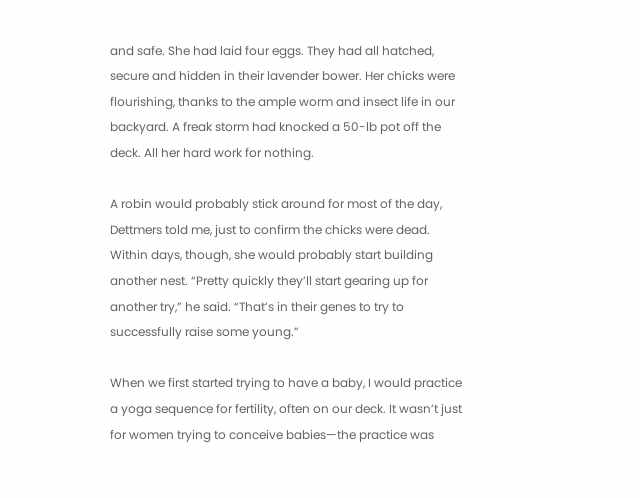and safe. She had laid four eggs. They had all hatched, secure and hidden in their lavender bower. Her chicks were flourishing, thanks to the ample worm and insect life in our backyard. A freak storm had knocked a 50-lb pot off the deck. All her hard work for nothing.

A robin would probably stick around for most of the day, Dettmers told me, just to confirm the chicks were dead. Within days, though, she would probably start building another nest. “Pretty quickly they’ll start gearing up for another try,” he said. “That’s in their genes to try to successfully raise some young.”

When we first started trying to have a baby, I would practice a yoga sequence for fertility, often on our deck. It wasn’t just for women trying to conceive babies—the practice was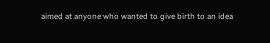aimed at anyone who wanted to give birth to an idea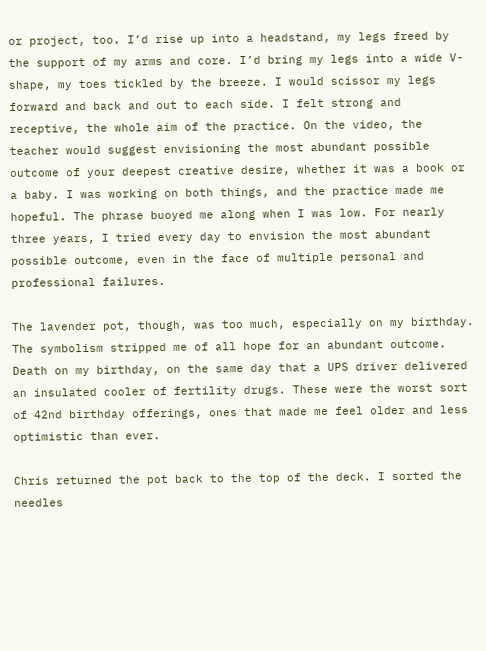or project, too. I’d rise up into a headstand, my legs freed by the support of my arms and core. I’d bring my legs into a wide V-shape, my toes tickled by the breeze. I would scissor my legs forward and back and out to each side. I felt strong and receptive, the whole aim of the practice. On the video, the teacher would suggest envisioning the most abundant possible outcome of your deepest creative desire, whether it was a book or a baby. I was working on both things, and the practice made me hopeful. The phrase buoyed me along when I was low. For nearly three years, I tried every day to envision the most abundant possible outcome, even in the face of multiple personal and professional failures.

The lavender pot, though, was too much, especially on my birthday. The symbolism stripped me of all hope for an abundant outcome. Death on my birthday, on the same day that a UPS driver delivered an insulated cooler of fertility drugs. These were the worst sort of 42nd birthday offerings, ones that made me feel older and less optimistic than ever.

Chris returned the pot back to the top of the deck. I sorted the needles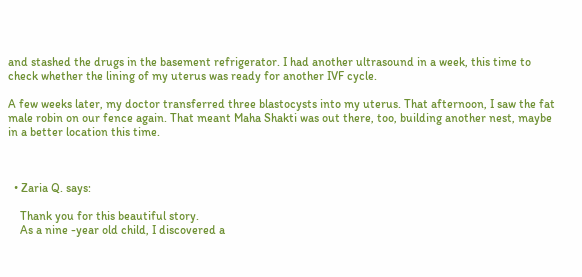and stashed the drugs in the basement refrigerator. I had another ultrasound in a week, this time to check whether the lining of my uterus was ready for another IVF cycle.

A few weeks later, my doctor transferred three blastocysts into my uterus. That afternoon, I saw the fat male robin on our fence again. That meant Maha Shakti was out there, too, building another nest, maybe in a better location this time.



  • Zaria Q. says:

    Thank you for this beautiful story.
    As a nine -year old child, I discovered a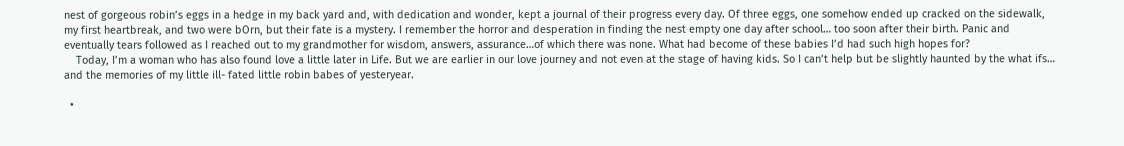nest of gorgeous robin’s eggs in a hedge in my back yard and, with dedication and wonder, kept a journal of their progress every day. Of three eggs, one somehow ended up cracked on the sidewalk, my first heartbreak, and two were bOrn, but their fate is a mystery. I remember the horror and desperation in finding the nest empty one day after school… too soon after their birth. Panic and eventually tears followed as I reached out to my grandmother for wisdom, answers, assurance…of which there was none. What had become of these babies I’d had such high hopes for?
    Today, I’m a woman who has also found love a little later in Life. But we are earlier in our love journey and not even at the stage of having kids. So I can’t help but be slightly haunted by the what ifs… and the memories of my little ill- fated little robin babes of yesteryear.

  •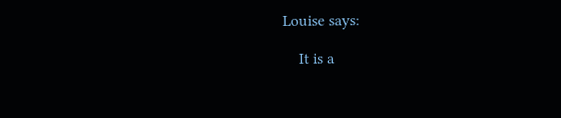Louise says:

    It is a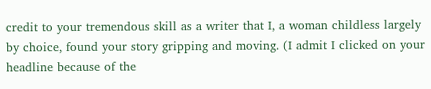credit to your tremendous skill as a writer that I, a woman childless largely by choice, found your story gripping and moving. (I admit I clicked on your headline because of the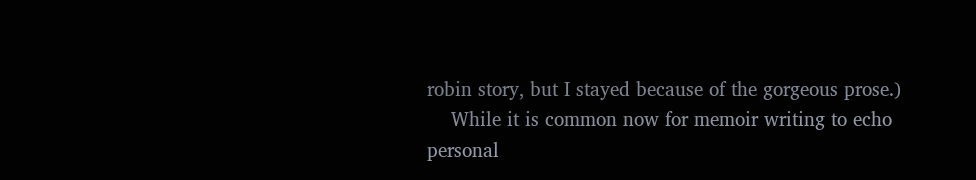robin story, but I stayed because of the gorgeous prose.)
    While it is common now for memoir writing to echo personal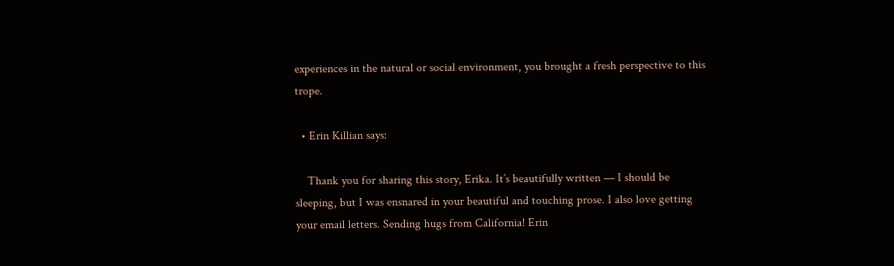experiences in the natural or social environment, you brought a fresh perspective to this trope.

  • Erin Killian says:

    Thank you for sharing this story, Erika. It’s beautifully written — I should be sleeping, but I was ensnared in your beautiful and touching prose. I also love getting your email letters. Sending hugs from California! Erin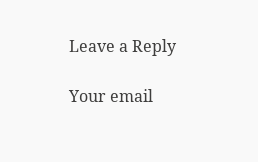Leave a Reply

Your email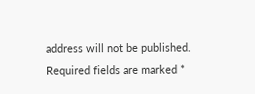address will not be published. Required fields are marked *